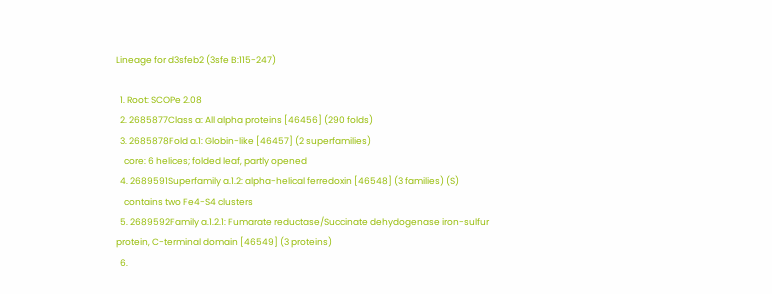Lineage for d3sfeb2 (3sfe B:115-247)

  1. Root: SCOPe 2.08
  2. 2685877Class a: All alpha proteins [46456] (290 folds)
  3. 2685878Fold a.1: Globin-like [46457] (2 superfamilies)
    core: 6 helices; folded leaf, partly opened
  4. 2689591Superfamily a.1.2: alpha-helical ferredoxin [46548] (3 families) (S)
    contains two Fe4-S4 clusters
  5. 2689592Family a.1.2.1: Fumarate reductase/Succinate dehydogenase iron-sulfur protein, C-terminal domain [46549] (3 proteins)
  6.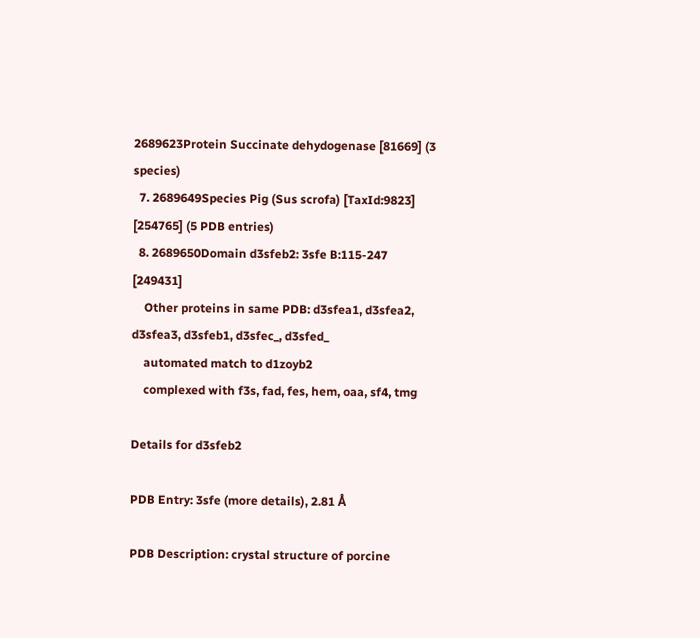2689623Protein Succinate dehydogenase [81669] (3 species)
  7. 2689649Species Pig (Sus scrofa) [TaxId:9823] [254765] (5 PDB entries)
  8. 2689650Domain d3sfeb2: 3sfe B:115-247 [249431]
    Other proteins in same PDB: d3sfea1, d3sfea2, d3sfea3, d3sfeb1, d3sfec_, d3sfed_
    automated match to d1zoyb2
    complexed with f3s, fad, fes, hem, oaa, sf4, tmg

Details for d3sfeb2

PDB Entry: 3sfe (more details), 2.81 Å

PDB Description: crystal structure of porcine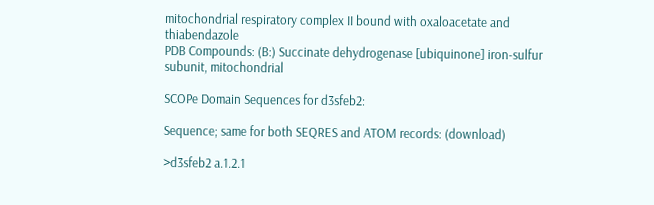mitochondrial respiratory complex II bound with oxaloacetate and thiabendazole
PDB Compounds: (B:) Succinate dehydrogenase [ubiquinone] iron-sulfur subunit, mitochondrial

SCOPe Domain Sequences for d3sfeb2:

Sequence; same for both SEQRES and ATOM records: (download)

>d3sfeb2 a.1.2.1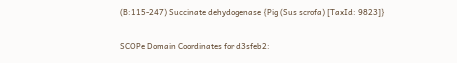(B:115-247) Succinate dehydogenase {Pig (Sus scrofa) [TaxId: 9823]}

SCOPe Domain Coordinates for d3sfeb2: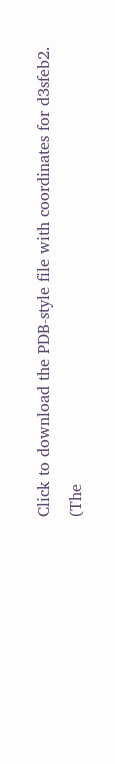Click to download the PDB-style file with coordinates for d3sfeb2.
(The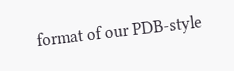format of our PDB-style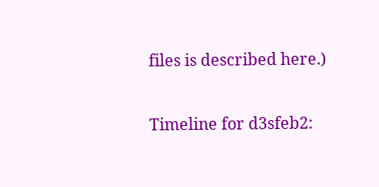files is described here.)

Timeline for d3sfeb2: